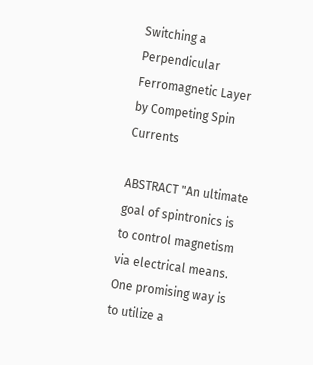Switching a Perpendicular Ferromagnetic Layer by Competing Spin Currents

ABSTRACT "An ultimate goal of spintronics is to control magnetism via electrical means. One promising way is to utilize a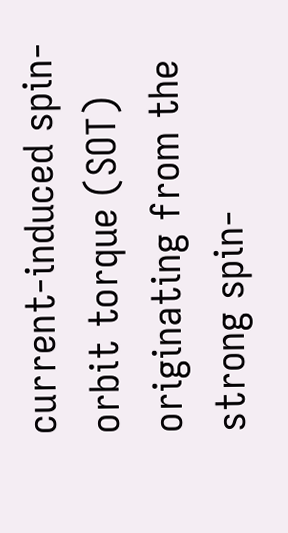current-induced spin-orbit torque (SOT) originating from the strong spin-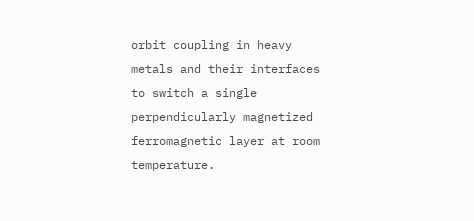orbit coupling in heavy metals and their interfaces to switch a single perpendicularly magnetized ferromagnetic layer at room temperature.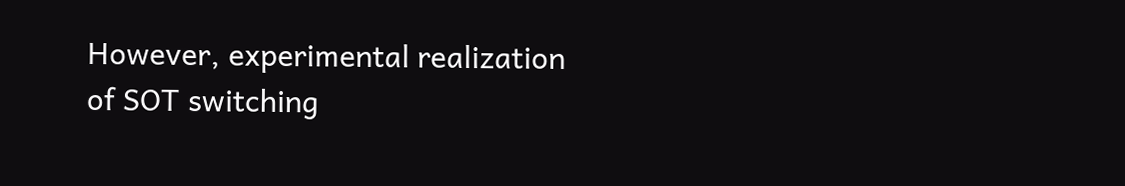However, experimental realization of SOT switching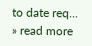to date req... » read more